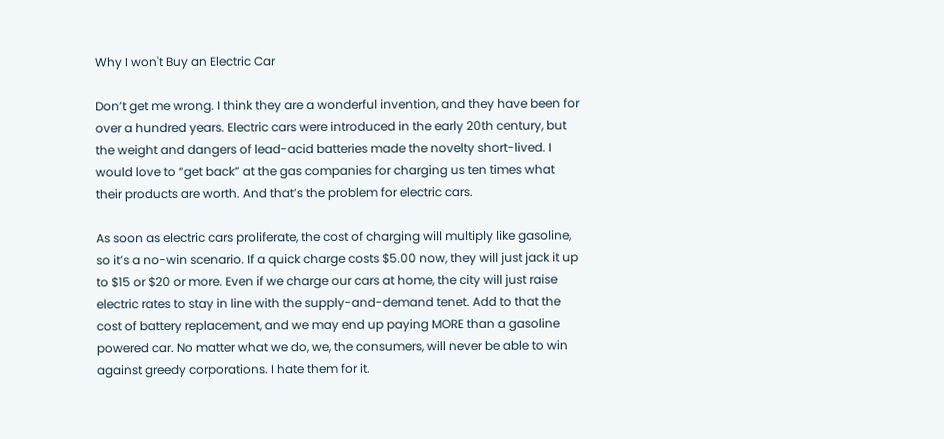Why I won't Buy an Electric Car

Don’t get me wrong. I think they are a wonderful invention, and they have been for over a hundred years. Electric cars were introduced in the early 20th century, but the weight and dangers of lead-acid batteries made the novelty short-lived. I would love to “get back” at the gas companies for charging us ten times what their products are worth. And that’s the problem for electric cars.

As soon as electric cars proliferate, the cost of charging will multiply like gasoline, so it’s a no-win scenario. If a quick charge costs $5.00 now, they will just jack it up to $15 or $20 or more. Even if we charge our cars at home, the city will just raise electric rates to stay in line with the supply-and-demand tenet. Add to that the cost of battery replacement, and we may end up paying MORE than a gasoline powered car. No matter what we do, we, the consumers, will never be able to win against greedy corporations. I hate them for it.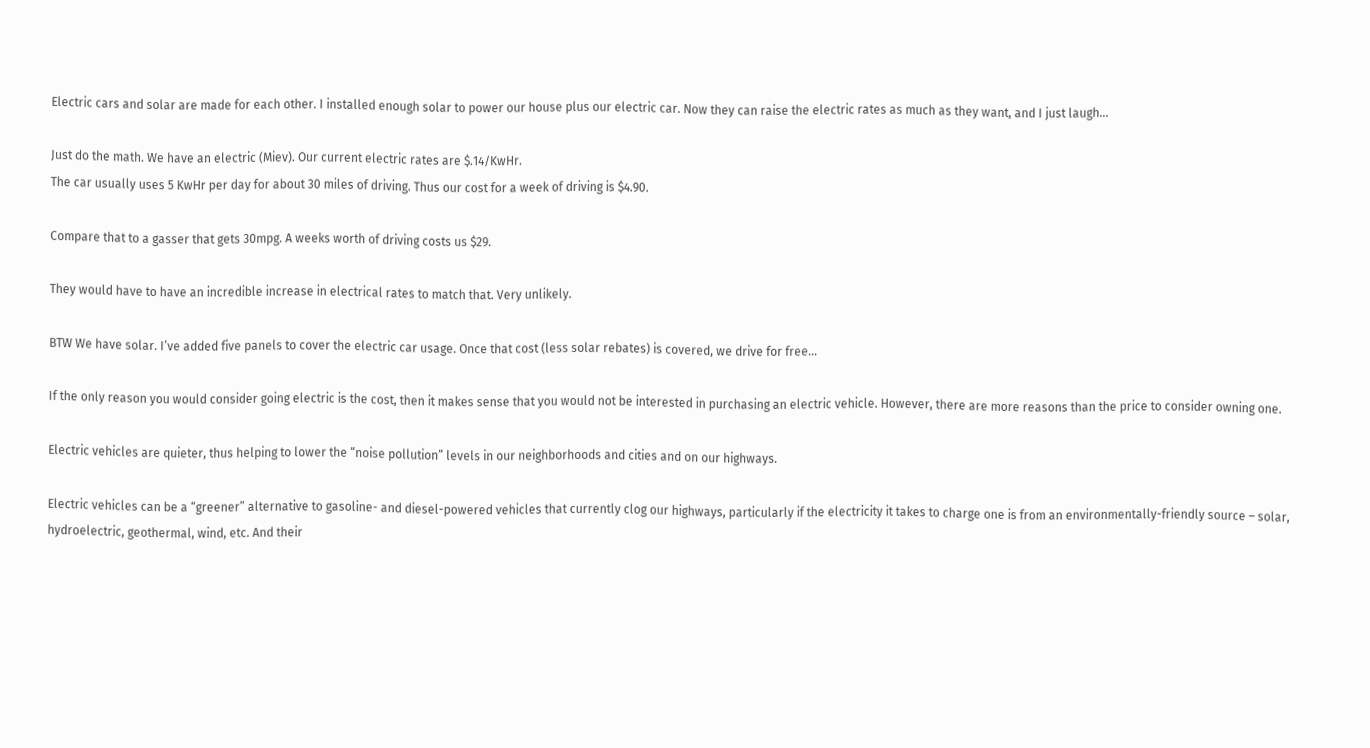Electric cars and solar are made for each other. I installed enough solar to power our house plus our electric car. Now they can raise the electric rates as much as they want, and I just laugh…

Just do the math. We have an electric (Miev). Our current electric rates are $.14/KwHr.
The car usually uses 5 KwHr per day for about 30 miles of driving. Thus our cost for a week of driving is $4.90.

Compare that to a gasser that gets 30mpg. A weeks worth of driving costs us $29.

They would have to have an incredible increase in electrical rates to match that. Very unlikely.

BTW We have solar. I’ve added five panels to cover the electric car usage. Once that cost (less solar rebates) is covered, we drive for free…

If the only reason you would consider going electric is the cost, then it makes sense that you would not be interested in purchasing an electric vehicle. However, there are more reasons than the price to consider owning one.

Electric vehicles are quieter, thus helping to lower the “noise pollution” levels in our neighborhoods and cities and on our highways.

Electric vehicles can be a “greener” alternative to gasoline- and diesel-powered vehicles that currently clog our highways, particularly if the electricity it takes to charge one is from an environmentally-friendly source – solar, hydroelectric, geothermal, wind, etc. And their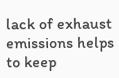lack of exhaust emissions helps to keep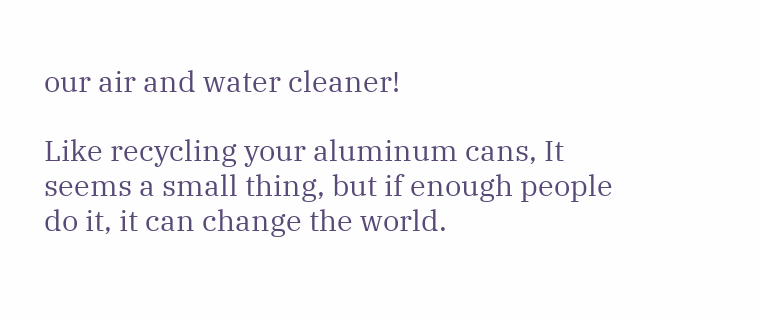our air and water cleaner!

Like recycling your aluminum cans, It seems a small thing, but if enough people do it, it can change the world.